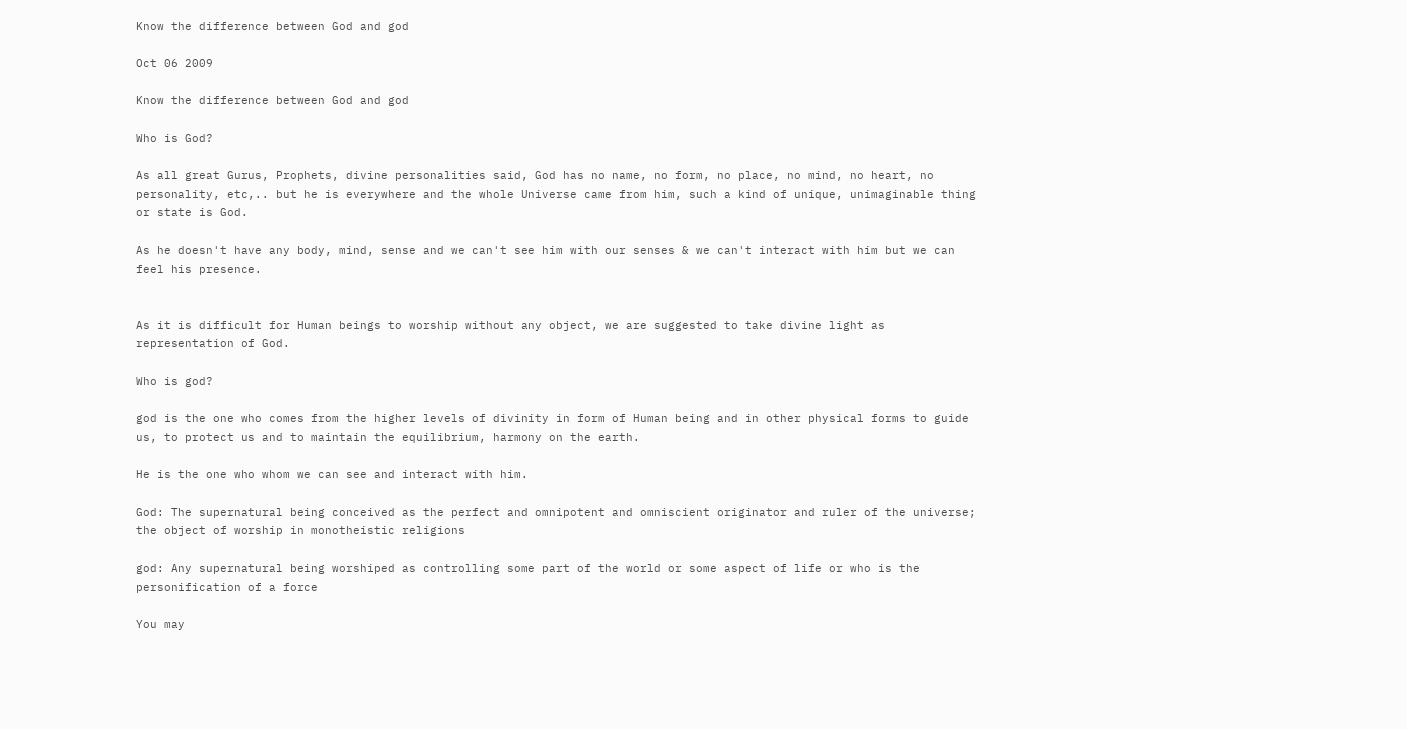Know the difference between God and god

Oct 06 2009

Know the difference between God and god

Who is God?

As all great Gurus, Prophets, divine personalities said, God has no name, no form, no place, no mind, no heart, no personality, etc,.. but he is everywhere and the whole Universe came from him, such a kind of unique, unimaginable thing or state is God.

As he doesn't have any body, mind, sense and we can't see him with our senses & we can't interact with him but we can feel his presence.


As it is difficult for Human beings to worship without any object, we are suggested to take divine light as representation of God.

Who is god?

god is the one who comes from the higher levels of divinity in form of Human being and in other physical forms to guide us, to protect us and to maintain the equilibrium, harmony on the earth.

He is the one who whom we can see and interact with him.

God: The supernatural being conceived as the perfect and omnipotent and omniscient originator and ruler of the universe; the object of worship in monotheistic religions

god: Any supernatural being worshiped as controlling some part of the world or some aspect of life or who is the personification of a force

You may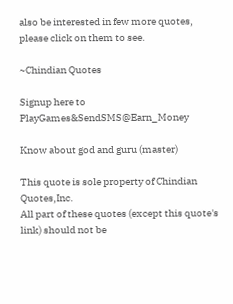also be interested in few more quotes, please click on them to see.

~Chindian Quotes

Signup here to PlayGames&SendSMS@Earn_Money

Know about god and guru (master)

This quote is sole property of Chindian Quotes,Inc.
All part of these quotes (except this quote's link) should not be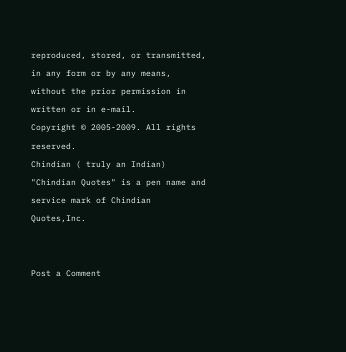reproduced, stored, or transmitted,
in any form or by any means, without the prior permission in written or in e-mail.
Copyright © 2005-2009. All rights reserved.
Chindian ( truly an Indian)
"Chindian Quotes" is a pen name and service mark of Chindian Quotes,Inc.


Post a Comment